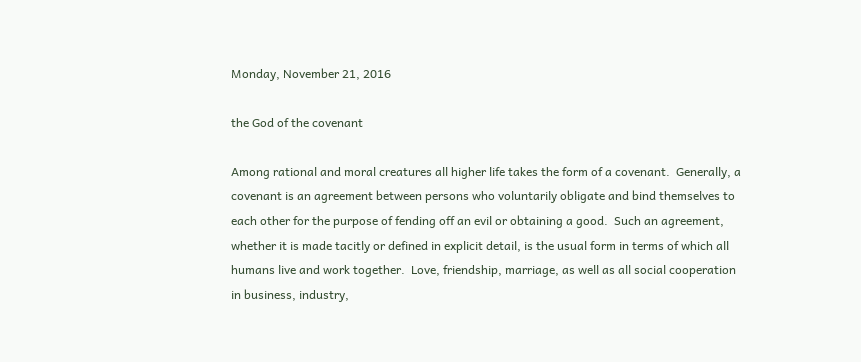Monday, November 21, 2016

the God of the covenant

Among rational and moral creatures all higher life takes the form of a covenant.  Generally, a covenant is an agreement between persons who voluntarily obligate and bind themselves to each other for the purpose of fending off an evil or obtaining a good.  Such an agreement, whether it is made tacitly or defined in explicit detail, is the usual form in terms of which all humans live and work together.  Love, friendship, marriage, as well as all social cooperation in business, industry,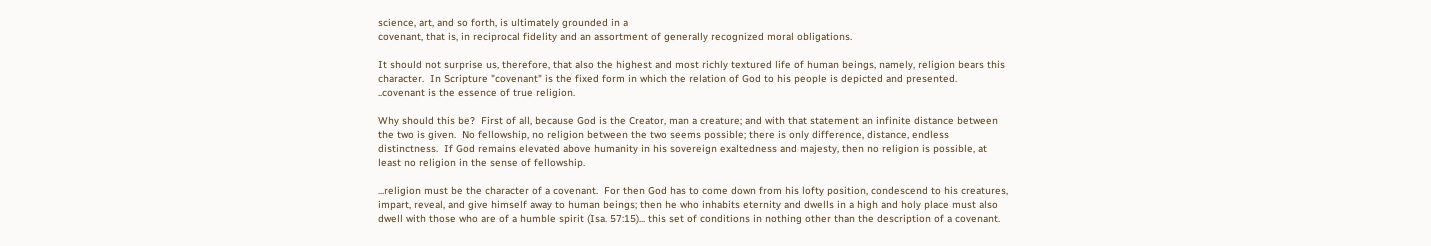science, art, and so forth, is ultimately grounded in a
covenant, that is, in reciprocal fidelity and an assortment of generally recognized moral obligations.

It should not surprise us, therefore, that also the highest and most richly textured life of human beings, namely, religion bears this character.  In Scripture "covenant" is the fixed form in which the relation of God to his people is depicted and presented.  ..covenant is the essence of true religion.

Why should this be?  First of all, because God is the Creator, man a creature; and with that statement an infinite distance between the two is given.  No fellowship, no religion between the two seems possible; there is only difference, distance, endless distinctness.  If God remains elevated above humanity in his sovereign exaltedness and majesty, then no religion is possible, at least no religion in the sense of fellowship.

...religion must be the character of a covenant.  For then God has to come down from his lofty position, condescend to his creatures, impart, reveal, and give himself away to human beings; then he who inhabits eternity and dwells in a high and holy place must also dwell with those who are of a humble spirit (Isa. 57:15)... this set of conditions in nothing other than the description of a covenant.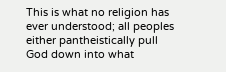This is what no religion has ever understood; all peoples either pantheistically pull God down into what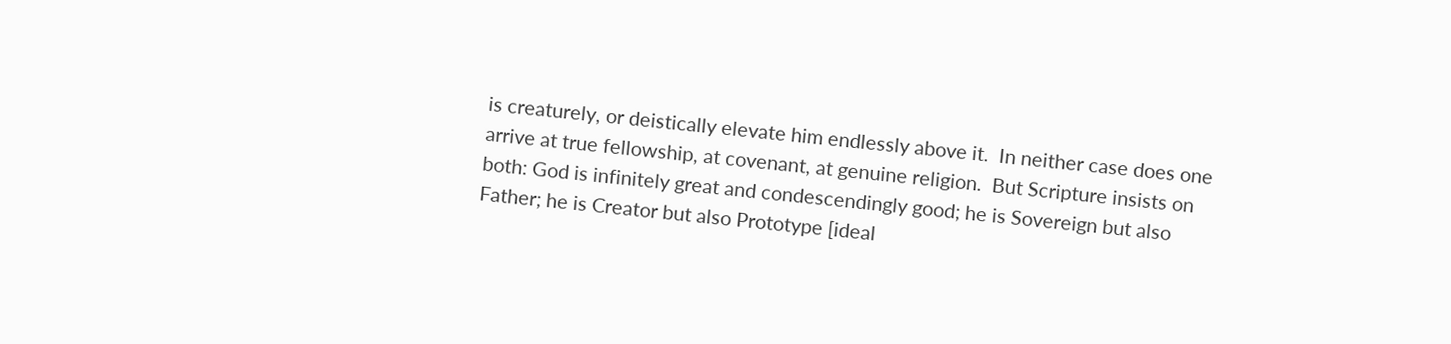is creaturely, or deistically elevate him endlessly above it.  In neither case does one arrive at true fellowship, at covenant, at genuine religion.  But Scripture insists on both: God is infinitely great and condescendingly good; he is Sovereign but also Father; he is Creator but also Prototype [ideal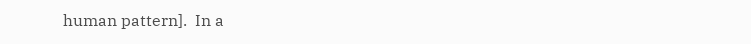human pattern].  In a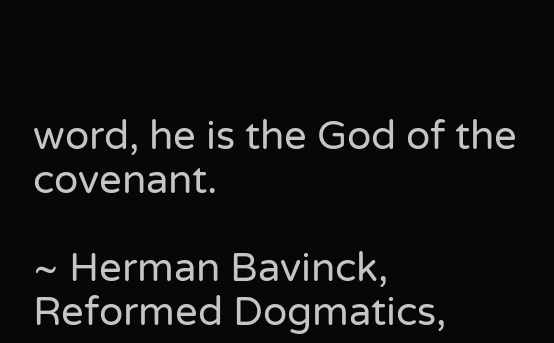word, he is the God of the covenant.

~ Herman Bavinck, Reformed Dogmatics,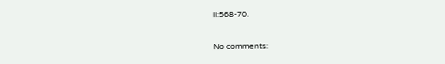II:568-70.

No comments: